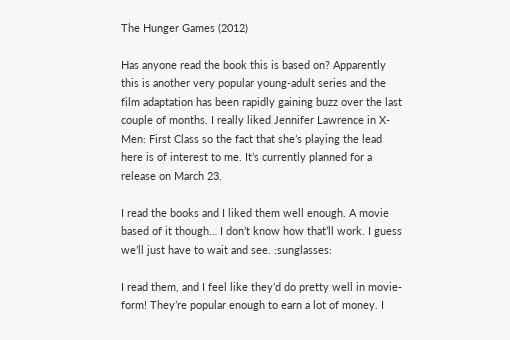The Hunger Games (2012)

Has anyone read the book this is based on? Apparently this is another very popular young-adult series and the film adaptation has been rapidly gaining buzz over the last couple of months. I really liked Jennifer Lawrence in X-Men: First Class so the fact that she’s playing the lead here is of interest to me. It’s currently planned for a release on March 23.

I read the books and I liked them well enough. A movie based of it though… I don’t know how that’ll work. I guess we’ll just have to wait and see. :sunglasses:

I read them, and I feel like they’d do pretty well in movie-form! They’re popular enough to earn a lot of money. I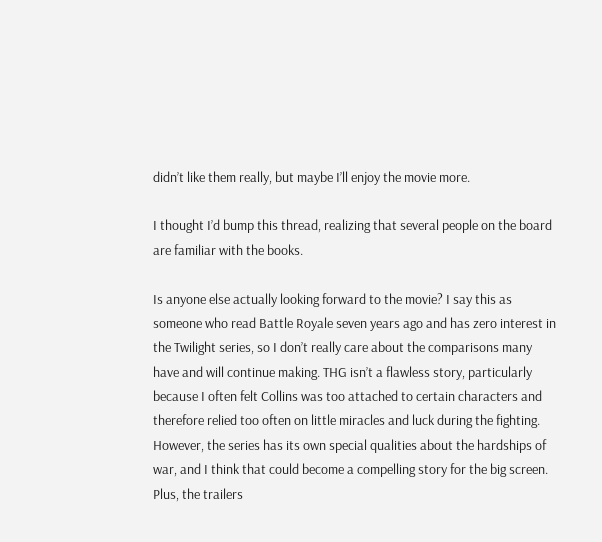didn’t like them really, but maybe I’ll enjoy the movie more.

I thought I’d bump this thread, realizing that several people on the board are familiar with the books.

Is anyone else actually looking forward to the movie? I say this as someone who read Battle Royale seven years ago and has zero interest in the Twilight series, so I don’t really care about the comparisons many have and will continue making. THG isn’t a flawless story, particularly because I often felt Collins was too attached to certain characters and therefore relied too often on little miracles and luck during the fighting. However, the series has its own special qualities about the hardships of war, and I think that could become a compelling story for the big screen. Plus, the trailers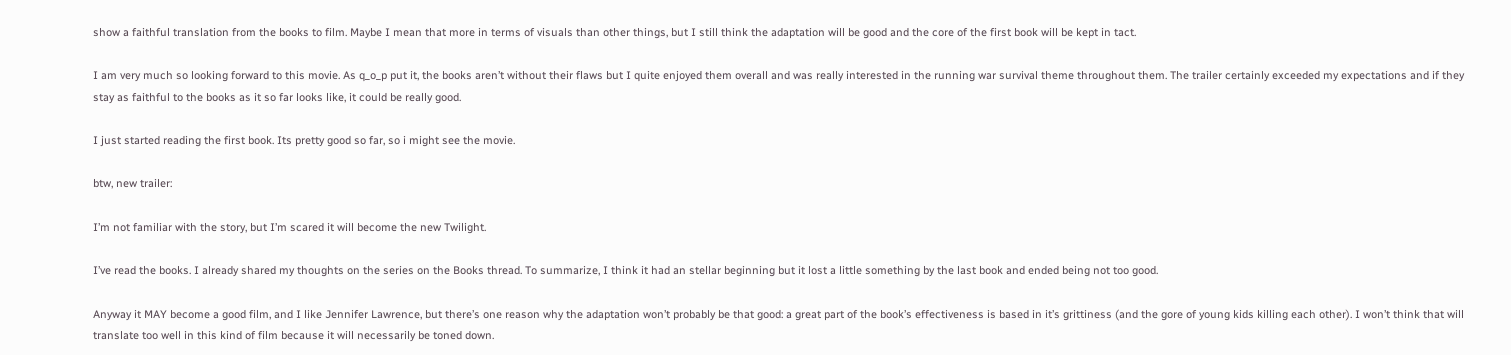show a faithful translation from the books to film. Maybe I mean that more in terms of visuals than other things, but I still think the adaptation will be good and the core of the first book will be kept in tact.

I am very much so looking forward to this movie. As q_o_p put it, the books aren’t without their flaws but I quite enjoyed them overall and was really interested in the running war survival theme throughout them. The trailer certainly exceeded my expectations and if they stay as faithful to the books as it so far looks like, it could be really good.

I just started reading the first book. Its pretty good so far, so i might see the movie.

btw, new trailer:

I’m not familiar with the story, but I’m scared it will become the new Twilight.

I’ve read the books. I already shared my thoughts on the series on the Books thread. To summarize, I think it had an stellar beginning but it lost a little something by the last book and ended being not too good.

Anyway it MAY become a good film, and I like Jennifer Lawrence, but there’s one reason why the adaptation won’t probably be that good: a great part of the book’s effectiveness is based in it’s grittiness (and the gore of young kids killing each other). I won’t think that will translate too well in this kind of film because it will necessarily be toned down.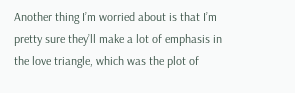Another thing I’m worried about is that I’m pretty sure they’ll make a lot of emphasis in the love triangle, which was the plot of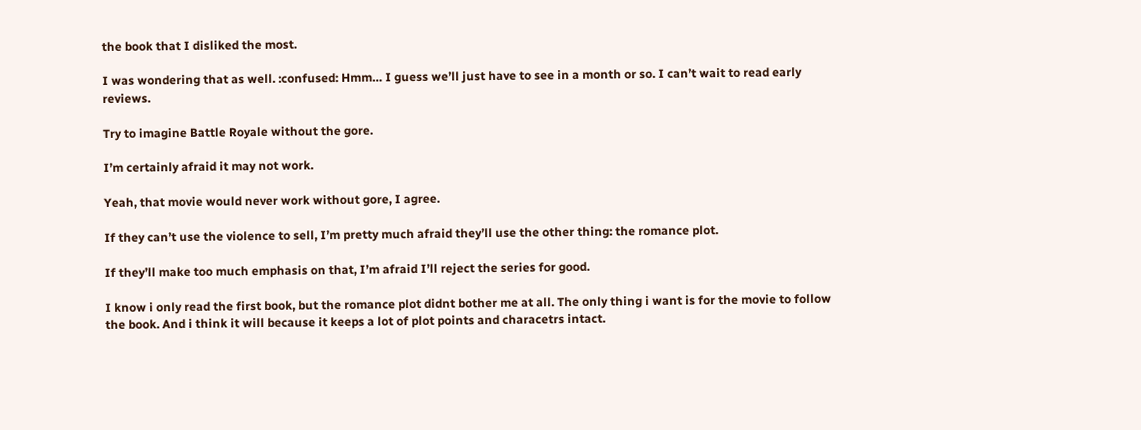the book that I disliked the most.

I was wondering that as well. :confused: Hmm… I guess we’ll just have to see in a month or so. I can’t wait to read early reviews.

Try to imagine Battle Royale without the gore.

I’m certainly afraid it may not work.

Yeah, that movie would never work without gore, I agree.

If they can’t use the violence to sell, I’m pretty much afraid they’ll use the other thing: the romance plot.

If they’ll make too much emphasis on that, I’m afraid I’ll reject the series for good.

I know i only read the first book, but the romance plot didnt bother me at all. The only thing i want is for the movie to follow the book. And i think it will because it keeps a lot of plot points and characetrs intact.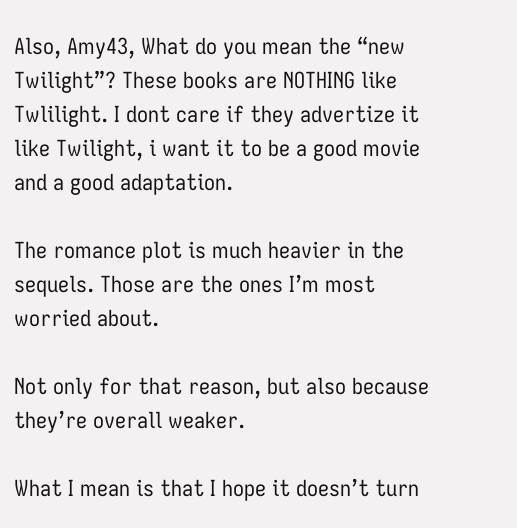Also, Amy43, What do you mean the “new Twilight”? These books are NOTHING like Twlilight. I dont care if they advertize it like Twilight, i want it to be a good movie and a good adaptation.

The romance plot is much heavier in the sequels. Those are the ones I’m most worried about.

Not only for that reason, but also because they’re overall weaker.

What I mean is that I hope it doesn’t turn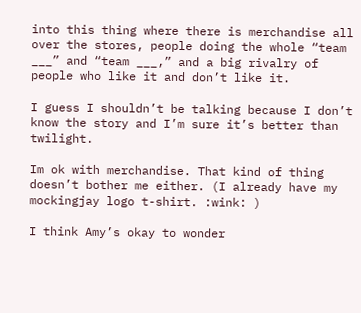into this thing where there is merchandise all over the stores, people doing the whole “team ___” and “team ___,” and a big rivalry of people who like it and don’t like it.

I guess I shouldn’t be talking because I don’t know the story and I’m sure it’s better than twilight.

Im ok with merchandise. That kind of thing doesn’t bother me either. (I already have my mockingjay logo t-shirt. :wink: )

I think Amy’s okay to wonder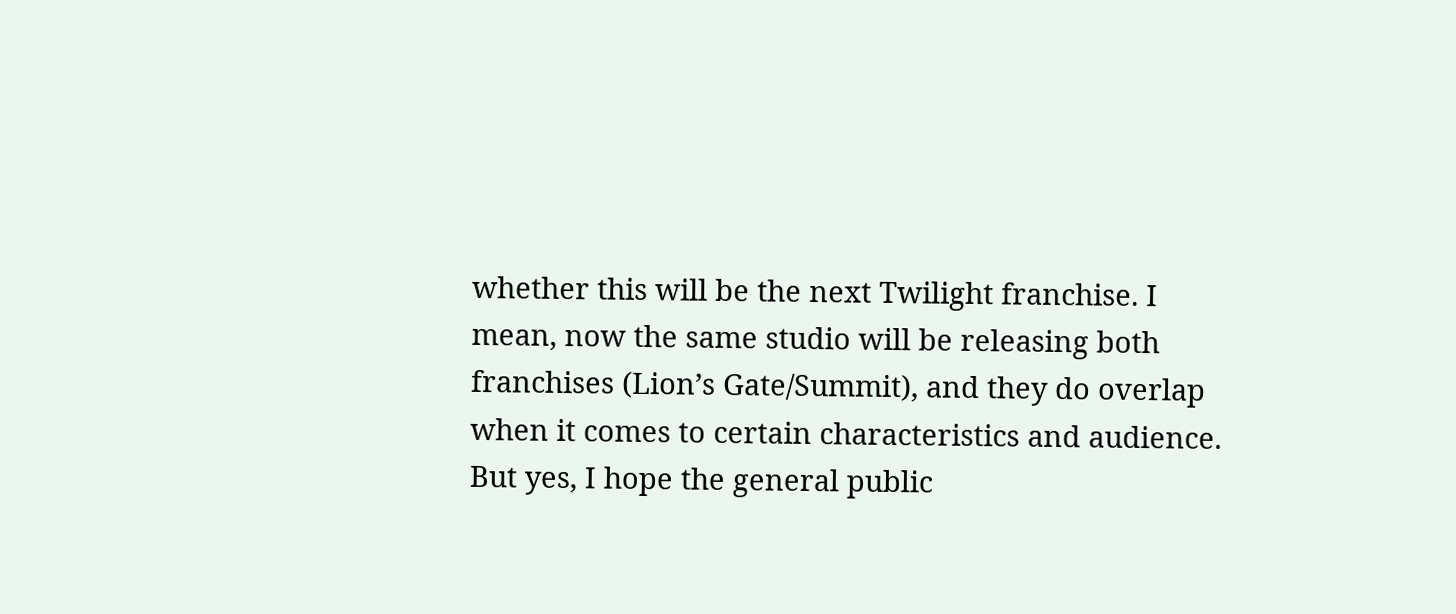whether this will be the next Twilight franchise. I mean, now the same studio will be releasing both franchises (Lion’s Gate/Summit), and they do overlap when it comes to certain characteristics and audience. But yes, I hope the general public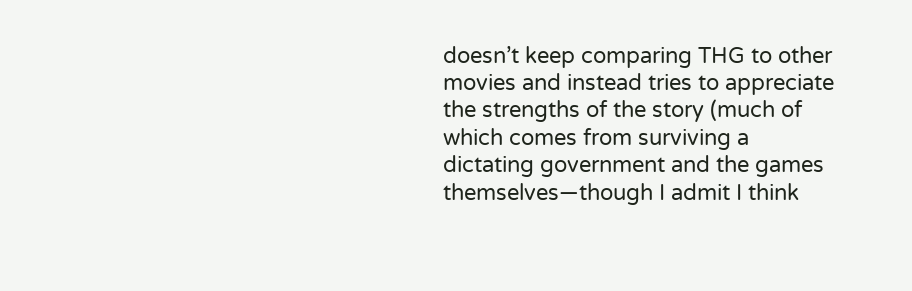doesn’t keep comparing THG to other movies and instead tries to appreciate the strengths of the story (much of which comes from surviving a dictating government and the games themselves—though I admit I think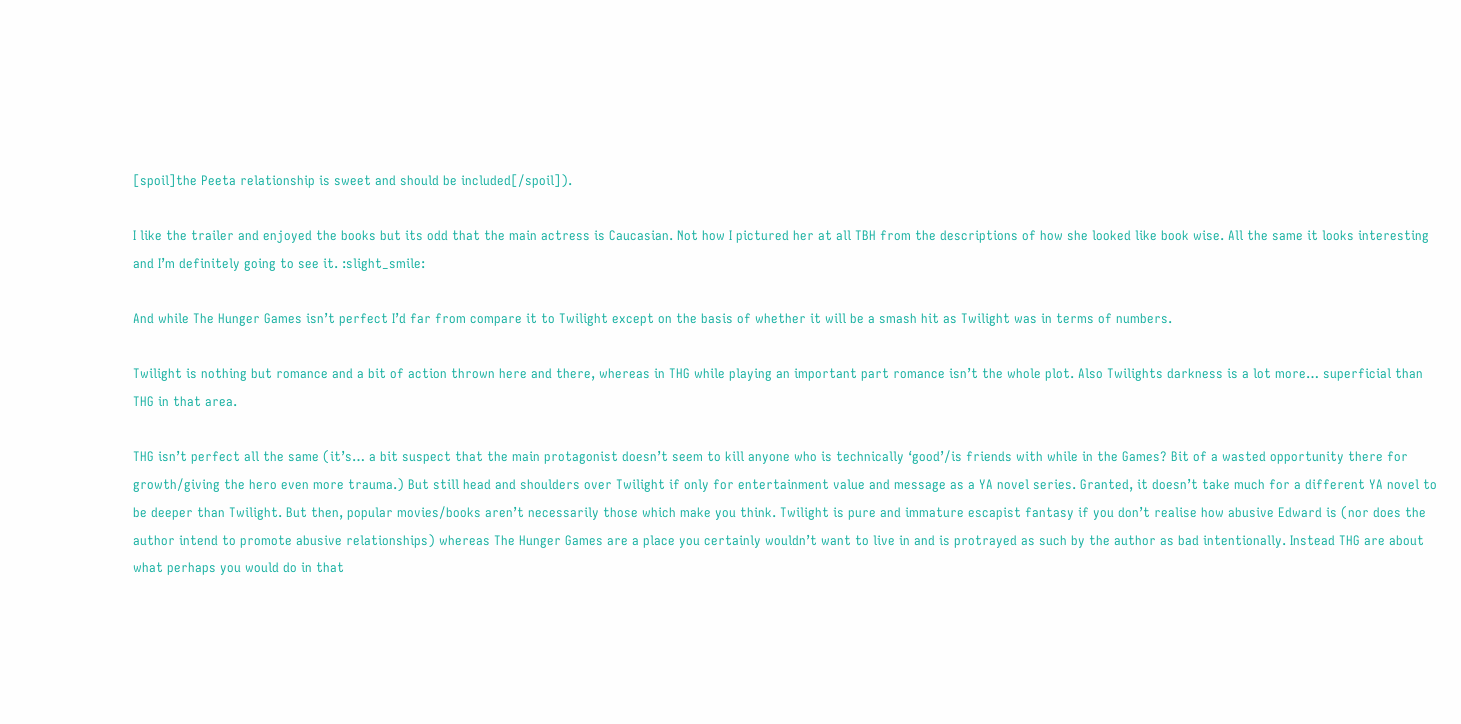[spoil]the Peeta relationship is sweet and should be included[/spoil]).

I like the trailer and enjoyed the books but its odd that the main actress is Caucasian. Not how I pictured her at all TBH from the descriptions of how she looked like book wise. All the same it looks interesting and I’m definitely going to see it. :slight_smile:

And while The Hunger Games isn’t perfect I’d far from compare it to Twilight except on the basis of whether it will be a smash hit as Twilight was in terms of numbers.

Twilight is nothing but romance and a bit of action thrown here and there, whereas in THG while playing an important part romance isn’t the whole plot. Also Twilights darkness is a lot more… superficial than THG in that area.

THG isn’t perfect all the same (it’s… a bit suspect that the main protagonist doesn’t seem to kill anyone who is technically ‘good’/is friends with while in the Games? Bit of a wasted opportunity there for growth/giving the hero even more trauma.) But still head and shoulders over Twilight if only for entertainment value and message as a YA novel series. Granted, it doesn’t take much for a different YA novel to be deeper than Twilight. But then, popular movies/books aren’t necessarily those which make you think. Twilight is pure and immature escapist fantasy if you don’t realise how abusive Edward is (nor does the author intend to promote abusive relationships) whereas The Hunger Games are a place you certainly wouldn’t want to live in and is protrayed as such by the author as bad intentionally. Instead THG are about what perhaps you would do in that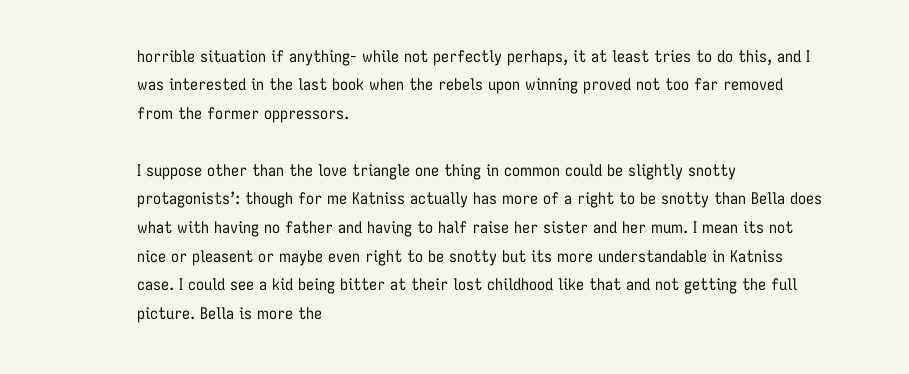horrible situation if anything- while not perfectly perhaps, it at least tries to do this, and I was interested in the last book when the rebels upon winning proved not too far removed from the former oppressors.

I suppose other than the love triangle one thing in common could be slightly snotty protagonists’: though for me Katniss actually has more of a right to be snotty than Bella does what with having no father and having to half raise her sister and her mum. I mean its not nice or pleasent or maybe even right to be snotty but its more understandable in Katniss case. I could see a kid being bitter at their lost childhood like that and not getting the full picture. Bella is more the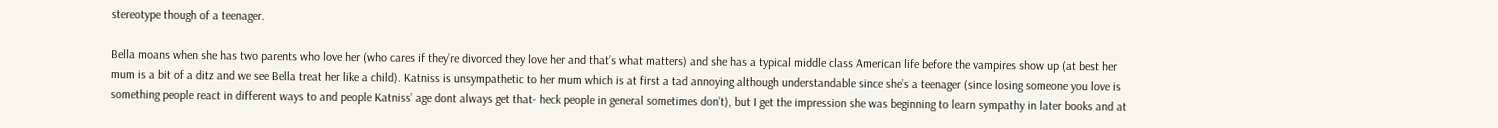stereotype though of a teenager.

Bella moans when she has two parents who love her (who cares if they’re divorced they love her and that’s what matters) and she has a typical middle class American life before the vampires show up (at best her mum is a bit of a ditz and we see Bella treat her like a child). Katniss is unsympathetic to her mum which is at first a tad annoying although understandable since she’s a teenager (since losing someone you love is something people react in different ways to and people Katniss’ age dont always get that- heck people in general sometimes don’t), but I get the impression she was beginning to learn sympathy in later books and at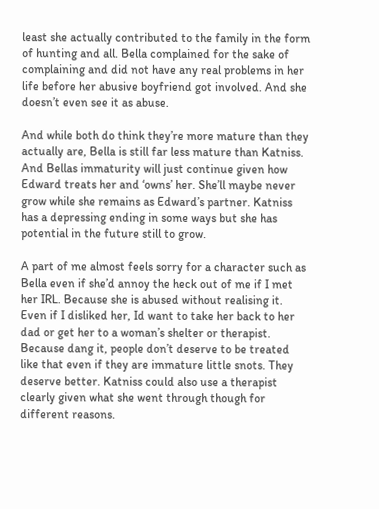least she actually contributed to the family in the form of hunting and all. Bella complained for the sake of complaining and did not have any real problems in her life before her abusive boyfriend got involved. And she doesn’t even see it as abuse.

And while both do think they’re more mature than they actually are, Bella is still far less mature than Katniss. And Bellas immaturity will just continue given how Edward treats her and ‘owns’ her. She’ll maybe never grow while she remains as Edward’s partner. Katniss has a depressing ending in some ways but she has potential in the future still to grow.

A part of me almost feels sorry for a character such as Bella even if she’d annoy the heck out of me if I met her IRL. Because she is abused without realising it. Even if I disliked her, Id want to take her back to her dad or get her to a woman’s shelter or therapist. Because dang it, people don’t deserve to be treated like that even if they are immature little snots. They deserve better. Katniss could also use a therapist clearly given what she went through though for different reasons.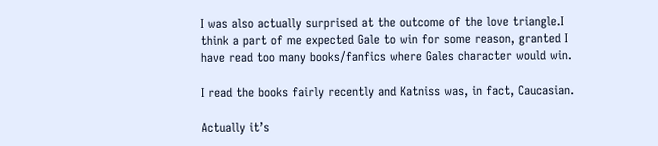I was also actually surprised at the outcome of the love triangle.I think a part of me expected Gale to win for some reason, granted I have read too many books/fanfics where Gales character would win.

I read the books fairly recently and Katniss was, in fact, Caucasian.

Actually it’s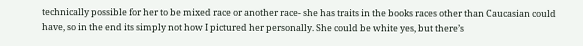technically possible for her to be mixed race or another race- she has traits in the books races other than Caucasian could have, so in the end its simply not how I pictured her personally. She could be white yes, but there’s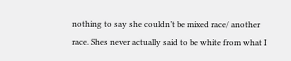nothing to say she couldn’t be mixed race/ another race. Shes never actually said to be white from what I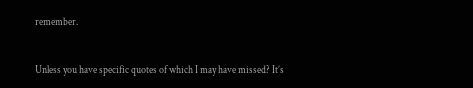remember.


Unless you have specific quotes of which I may have missed? It’s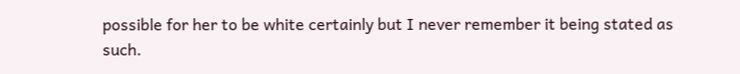possible for her to be white certainly but I never remember it being stated as such.